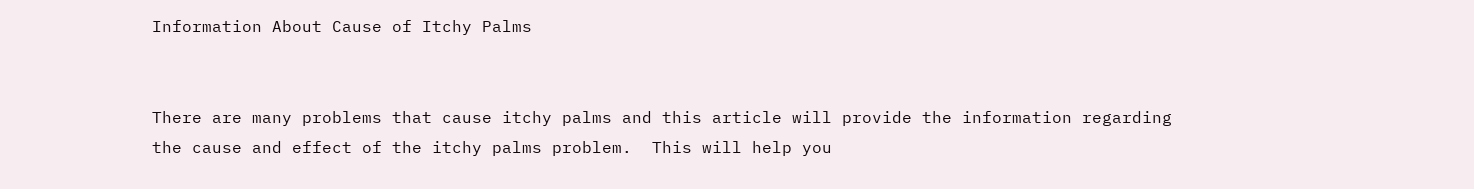Information About Cause of Itchy Palms


There are many problems that cause itchy palms and this article will provide the information regarding the cause and effect of the itchy palms problem.  This will help you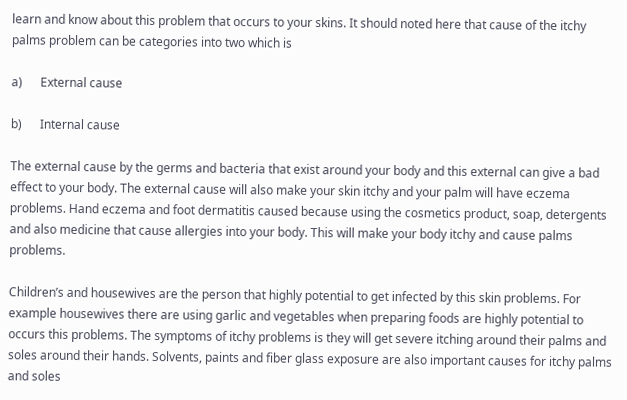learn and know about this problem that occurs to your skins. It should noted here that cause of the itchy palms problem can be categories into two which is

a)      External cause

b)      Internal cause

The external cause by the germs and bacteria that exist around your body and this external can give a bad effect to your body. The external cause will also make your skin itchy and your palm will have eczema problems. Hand eczema and foot dermatitis caused because using the cosmetics product, soap, detergents and also medicine that cause allergies into your body. This will make your body itchy and cause palms problems.

Children’s and housewives are the person that highly potential to get infected by this skin problems. For example housewives there are using garlic and vegetables when preparing foods are highly potential to occurs this problems. The symptoms of itchy problems is they will get severe itching around their palms and soles around their hands. Solvents, paints and fiber glass exposure are also important causes for itchy palms and soles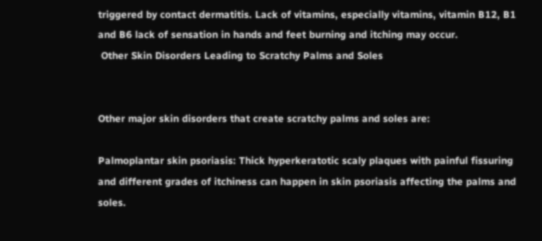triggered by contact dermatitis. Lack of vitamins, especially vitamins, vitamin B12, B1 and B6 lack of sensation in hands and feet burning and itching may occur.
 Other Skin Disorders Leading to Scratchy Palms and Soles


Other major skin disorders that create scratchy palms and soles are:

Palmoplantar skin psoriasis: Thick hyperkeratotic scaly plaques with painful fissuring and different grades of itchiness can happen in skin psoriasis affecting the palms and soles.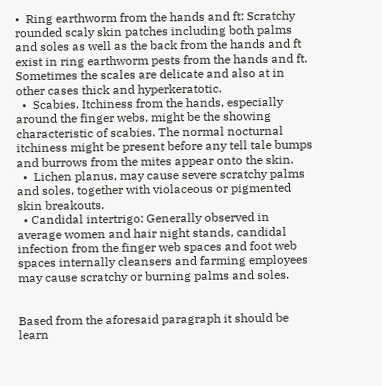•  Ring earthworm from the hands and ft: Scratchy rounded scaly skin patches including both palms and soles as well as the back from the hands and ft exist in ring earthworm pests from the hands and ft. Sometimes the scales are delicate and also at in other cases thick and hyperkeratotic.
  •  Scabies. Itchiness from the hands, especially around the finger webs, might be the showing characteristic of scabies. The normal nocturnal itchiness might be present before any tell tale bumps and burrows from the mites appear onto the skin.
  •  Lichen planus, may cause severe scratchy palms and soles, together with violaceous or pigmented skin breakouts.
  • Candidal intertrigo: Generally observed in average women and hair night stands, candidal infection from the finger web spaces and foot web spaces internally cleansers and farming employees may cause scratchy or burning palms and soles.


Based from the aforesaid paragraph it should be learn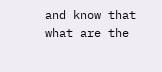and know that what are the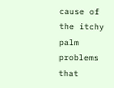cause of the itchy palm problems that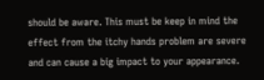should be aware. This must be keep in mind the effect from the itchy hands problem are severe and can cause a big impact to your appearance.